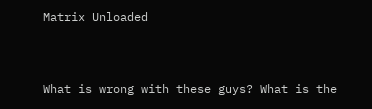Matrix Unloaded


What is wrong with these guys? What is the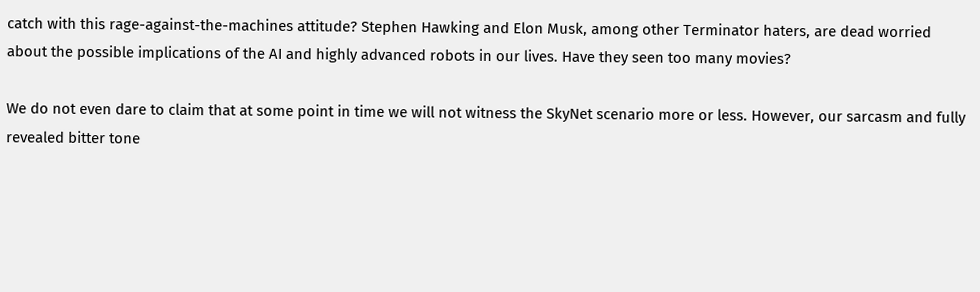catch with this rage-against-the-machines attitude? Stephen Hawking and Elon Musk, among other Terminator haters, are dead worried about the possible implications of the AI and highly advanced robots in our lives. Have they seen too many movies?

We do not even dare to claim that at some point in time we will not witness the SkyNet scenario more or less. However, our sarcasm and fully revealed bitter tone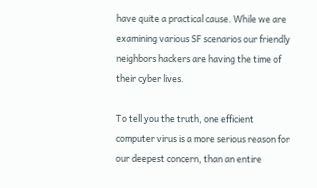have quite a practical cause. While we are examining various SF scenarios our friendly neighbors hackers are having the time of their cyber lives.

To tell you the truth, one efficient computer virus is a more serious reason for our deepest concern, than an entire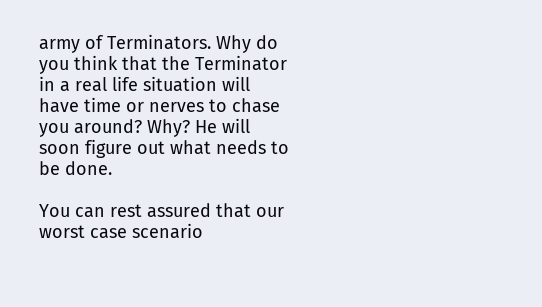army of Terminators. Why do you think that the Terminator in a real life situation will have time or nerves to chase you around? Why? He will soon figure out what needs to be done.

You can rest assured that our worst case scenario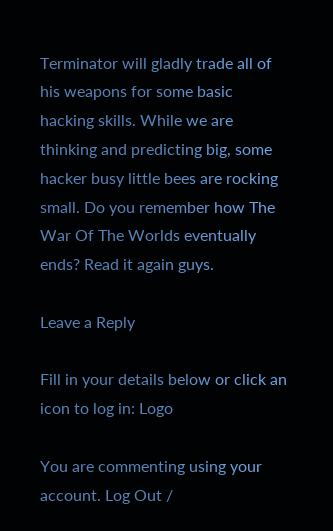Terminator will gladly trade all of his weapons for some basic hacking skills. While we are thinking and predicting big, some hacker busy little bees are rocking small. Do you remember how The War Of The Worlds eventually ends? Read it again guys.

Leave a Reply

Fill in your details below or click an icon to log in: Logo

You are commenting using your account. Log Out /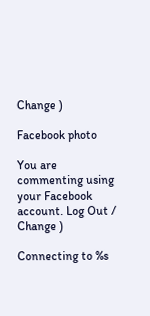Change )

Facebook photo

You are commenting using your Facebook account. Log Out /  Change )

Connecting to %s